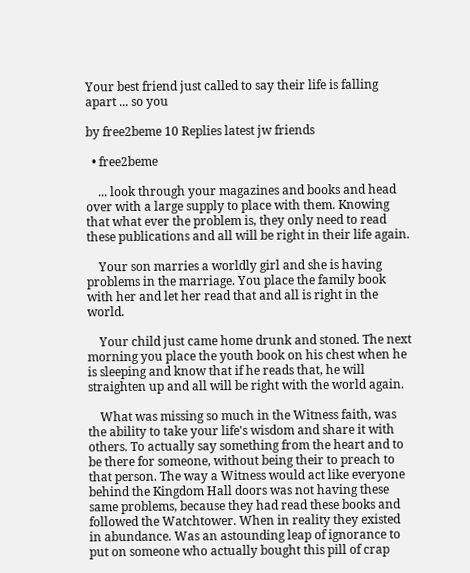Your best friend just called to say their life is falling apart ... so you

by free2beme 10 Replies latest jw friends

  • free2beme

    ... look through your magazines and books and head over with a large supply to place with them. Knowing that what ever the problem is, they only need to read these publications and all will be right in their life again.

    Your son marries a worldly girl and she is having problems in the marriage. You place the family book with her and let her read that and all is right in the world.

    Your child just came home drunk and stoned. The next morning you place the youth book on his chest when he is sleeping and know that if he reads that, he will straighten up and all will be right with the world again.

    What was missing so much in the Witness faith, was the ability to take your life's wisdom and share it with others. To actually say something from the heart and to be there for someone, without being their to preach to that person. The way a Witness would act like everyone behind the Kingdom Hall doors was not having these same problems, because they had read these books and followed the Watchtower. When in reality they existed in abundance. Was an astounding leap of ignorance to put on someone who actually bought this pill of crap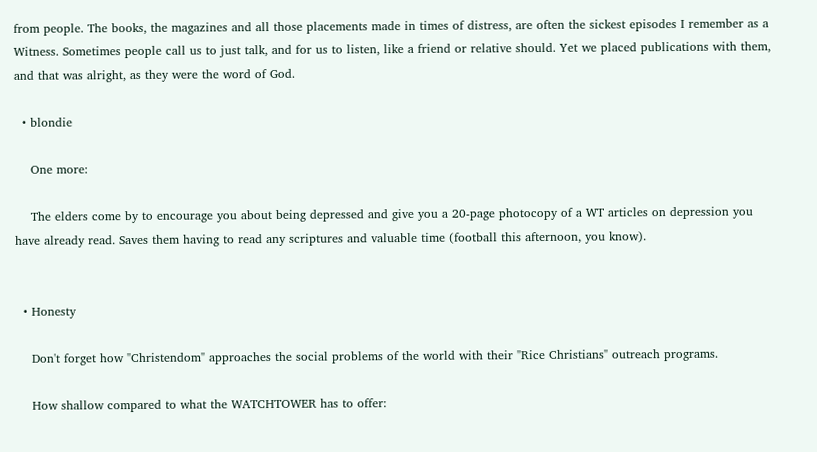from people. The books, the magazines and all those placements made in times of distress, are often the sickest episodes I remember as a Witness. Sometimes people call us to just talk, and for us to listen, like a friend or relative should. Yet we placed publications with them, and that was alright, as they were the word of God.

  • blondie

    One more:

    The elders come by to encourage you about being depressed and give you a 20-page photocopy of a WT articles on depression you have already read. Saves them having to read any scriptures and valuable time (football this afternoon, you know).


  • Honesty

    Don't forget how "Christendom" approaches the social problems of the world with their "Rice Christians" outreach programs.

    How shallow compared to what the WATCHTOWER has to offer: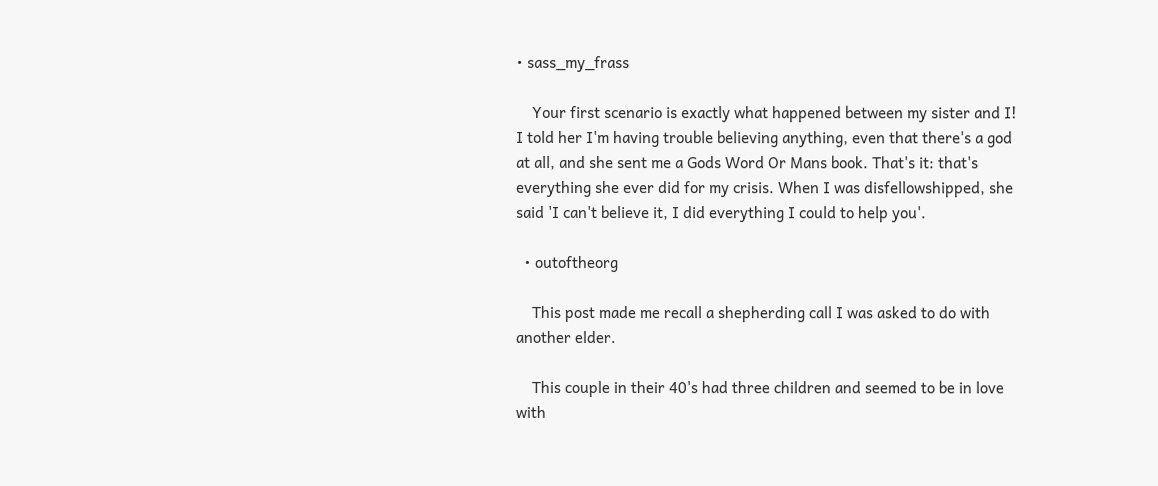• sass_my_frass

    Your first scenario is exactly what happened between my sister and I! I told her I'm having trouble believing anything, even that there's a god at all, and she sent me a Gods Word Or Mans book. That's it: that's everything she ever did for my crisis. When I was disfellowshipped, she said 'I can't believe it, I did everything I could to help you'.

  • outoftheorg

    This post made me recall a shepherding call I was asked to do with another elder.

    This couple in their 40's had three children and seemed to be in love with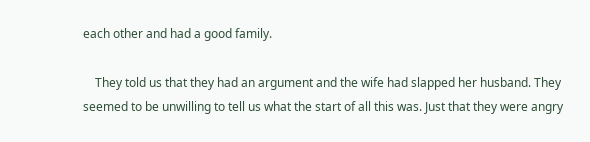each other and had a good family.

    They told us that they had an argument and the wife had slapped her husband. They seemed to be unwilling to tell us what the start of all this was. Just that they were angry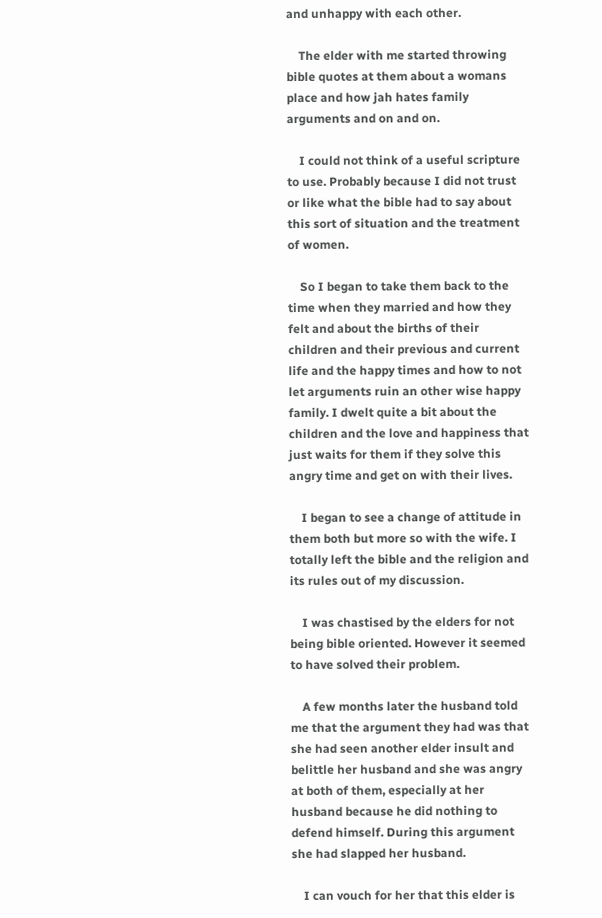and unhappy with each other.

    The elder with me started throwing bible quotes at them about a womans place and how jah hates family arguments and on and on.

    I could not think of a useful scripture to use. Probably because I did not trust or like what the bible had to say about this sort of situation and the treatment of women.

    So I began to take them back to the time when they married and how they felt and about the births of their children and their previous and current life and the happy times and how to not let arguments ruin an other wise happy family. I dwelt quite a bit about the children and the love and happiness that just waits for them if they solve this angry time and get on with their lives.

    I began to see a change of attitude in them both but more so with the wife. I totally left the bible and the religion and its rules out of my discussion.

    I was chastised by the elders for not being bible oriented. However it seemed to have solved their problem.

    A few months later the husband told me that the argument they had was that she had seen another elder insult and belittle her husband and she was angry at both of them, especially at her husband because he did nothing to defend himself. During this argument she had slapped her husband.

    I can vouch for her that this elder is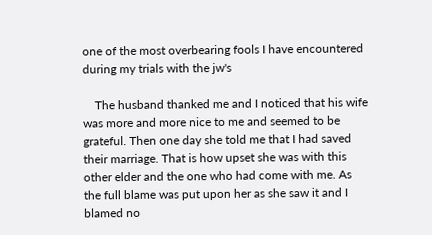one of the most overbearing fools I have encountered during my trials with the jw's

    The husband thanked me and I noticed that his wife was more and more nice to me and seemed to be grateful. Then one day she told me that I had saved their marriage. That is how upset she was with this other elder and the one who had come with me. As the full blame was put upon her as she saw it and I blamed no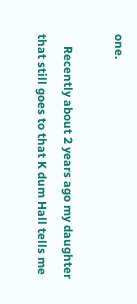one.

    Recently about 2 years ago my daughter that still goes to that K dum Hall tells me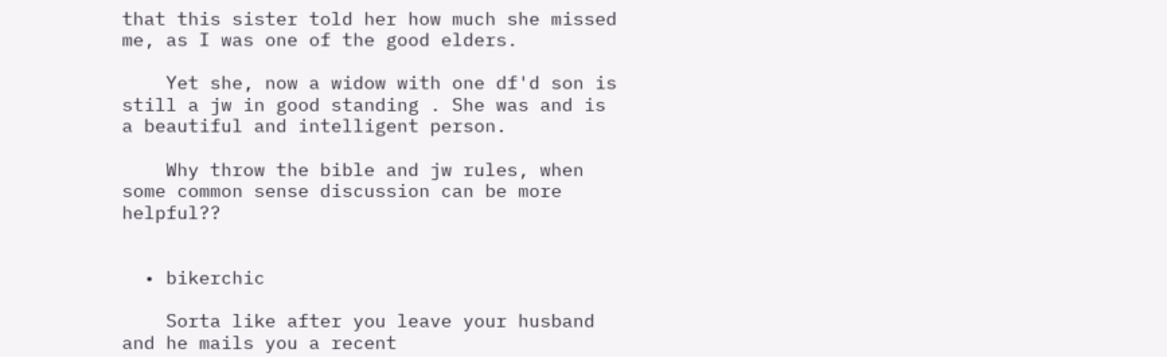that this sister told her how much she missed me, as I was one of the good elders.

    Yet she, now a widow with one df'd son is still a jw in good standing . She was and is a beautiful and intelligent person.

    Why throw the bible and jw rules, when some common sense discussion can be more helpful??


  • bikerchic

    Sorta like after you leave your husband and he mails you a recent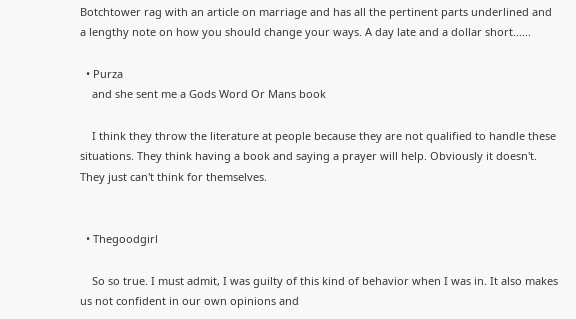Botchtower rag with an article on marriage and has all the pertinent parts underlined and a lengthy note on how you should change your ways. A day late and a dollar short......

  • Purza
    and she sent me a Gods Word Or Mans book

    I think they throw the literature at people because they are not qualified to handle these situations. They think having a book and saying a prayer will help. Obviously it doesn't. They just can't think for themselves.


  • Thegoodgirl

    So so true. I must admit, I was guilty of this kind of behavior when I was in. It also makes us not confident in our own opinions and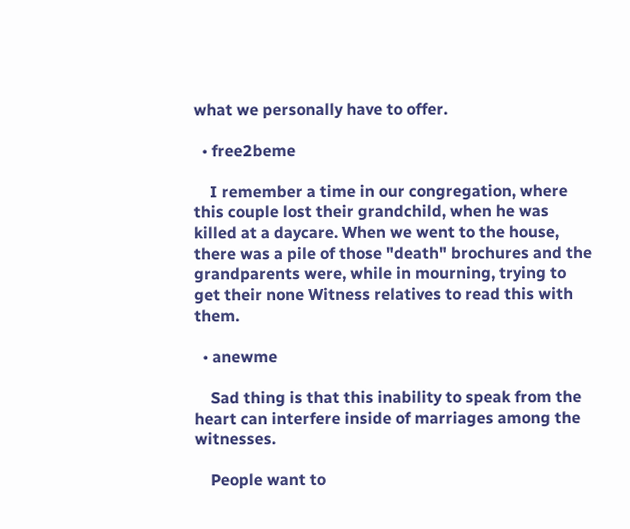what we personally have to offer.

  • free2beme

    I remember a time in our congregation, where this couple lost their grandchild, when he was killed at a daycare. When we went to the house, there was a pile of those "death" brochures and the grandparents were, while in mourning, trying to get their none Witness relatives to read this with them.

  • anewme

    Sad thing is that this inability to speak from the heart can interfere inside of marriages among the witnesses.

    People want to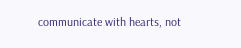communicate with hearts, not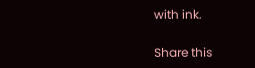with ink.

Share this